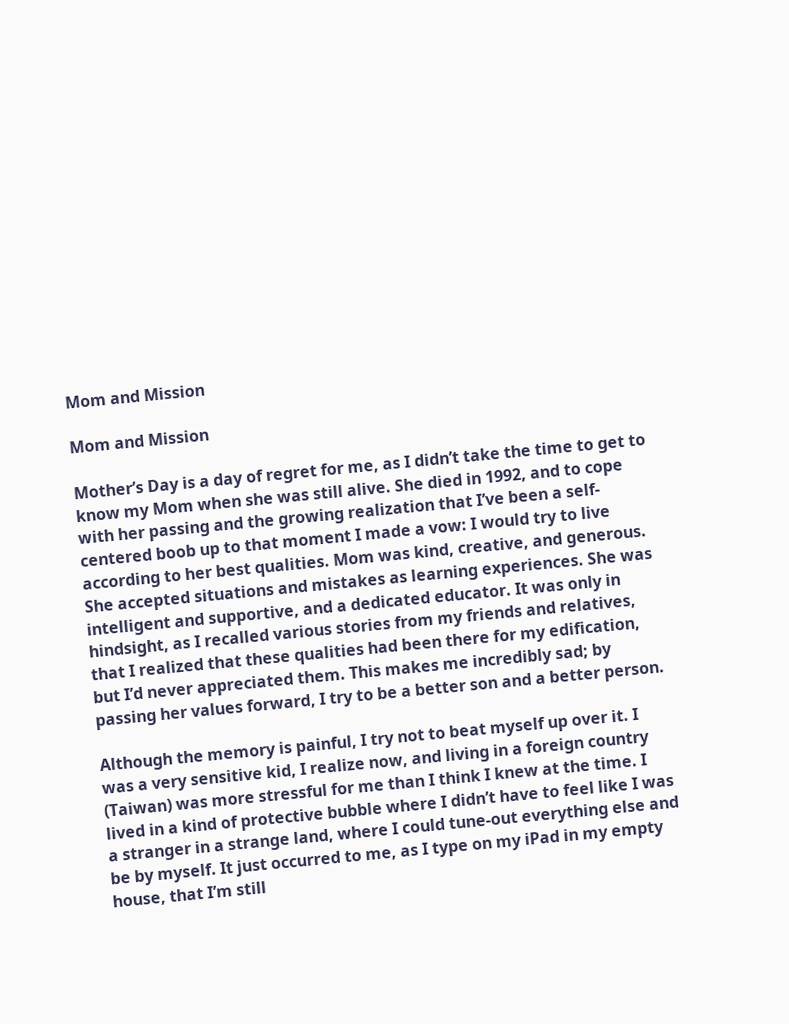Mom and Mission

Mom and Mission

Mother’s Day is a day of regret for me, as I didn’t take the time to get to know my Mom when she was still alive. She died in 1992, and to cope with her passing and the growing realization that I’ve been a self-centered boob up to that moment I made a vow: I would try to live according to her best qualities. Mom was kind, creative, and generous. She accepted situations and mistakes as learning experiences. She was intelligent and supportive, and a dedicated educator. It was only in hindsight, as I recalled various stories from my friends and relatives, that I realized that these qualities had been there for my edification, but I’d never appreciated them. This makes me incredibly sad; by passing her values forward, I try to be a better son and a better person.

Although the memory is painful, I try not to beat myself up over it. I was a very sensitive kid, I realize now, and living in a foreign country (Taiwan) was more stressful for me than I think I knew at the time. I lived in a kind of protective bubble where I didn’t have to feel like I was a stranger in a strange land, where I could tune-out everything else and be by myself. It just occurred to me, as I type on my iPad in my empty house, that I’m still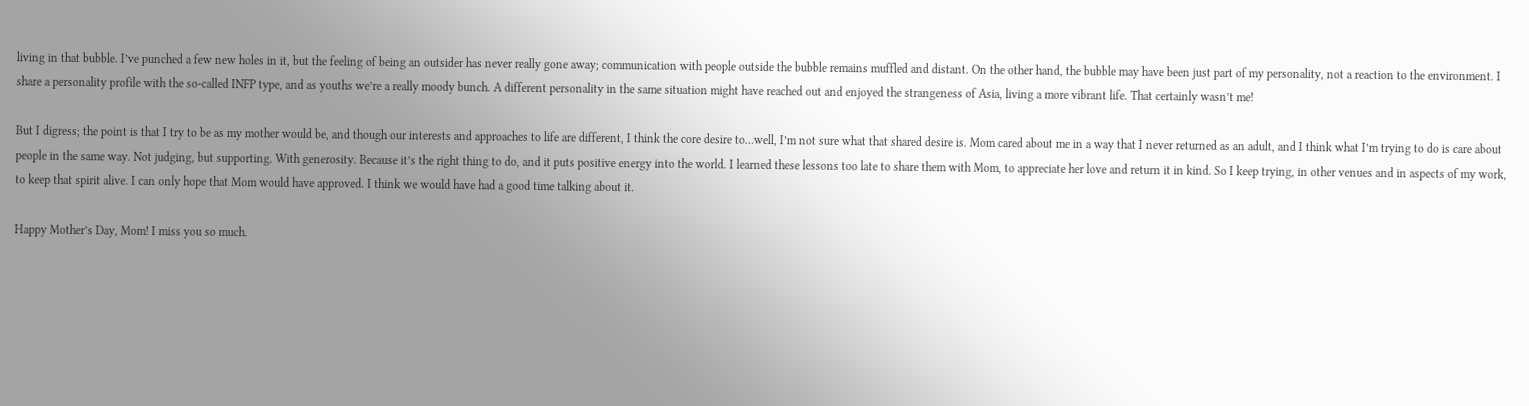living in that bubble. I’ve punched a few new holes in it, but the feeling of being an outsider has never really gone away; communication with people outside the bubble remains muffled and distant. On the other hand, the bubble may have been just part of my personality, not a reaction to the environment. I share a personality profile with the so-called INFP type, and as youths we’re a really moody bunch. A different personality in the same situation might have reached out and enjoyed the strangeness of Asia, living a more vibrant life. That certainly wasn’t me!

But I digress; the point is that I try to be as my mother would be, and though our interests and approaches to life are different, I think the core desire to…well, I’m not sure what that shared desire is. Mom cared about me in a way that I never returned as an adult, and I think what I’m trying to do is care about people in the same way. Not judging, but supporting. With generosity. Because it’s the right thing to do, and it puts positive energy into the world. I learned these lessons too late to share them with Mom, to appreciate her love and return it in kind. So I keep trying, in other venues and in aspects of my work, to keep that spirit alive. I can only hope that Mom would have approved. I think we would have had a good time talking about it.

Happy Mother’s Day, Mom! I miss you so much.